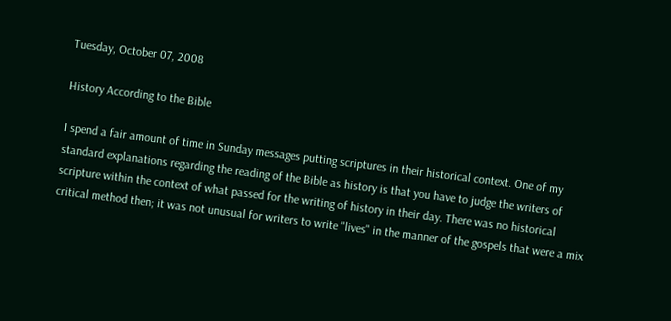Tuesday, October 07, 2008

History According to the Bible

I spend a fair amount of time in Sunday messages putting scriptures in their historical context. One of my standard explanations regarding the reading of the Bible as history is that you have to judge the writers of scripture within the context of what passed for the writing of history in their day. There was no historical critical method then; it was not unusual for writers to write "lives" in the manner of the gospels that were a mix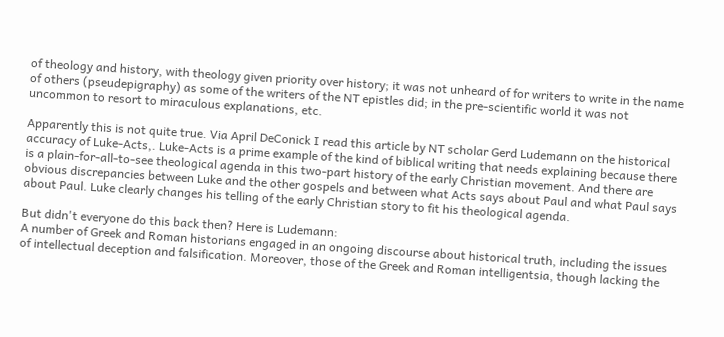of theology and history, with theology given priority over history; it was not unheard of for writers to write in the name of others (pseudepigraphy) as some of the writers of the NT epistles did; in the pre-scientific world it was not uncommon to resort to miraculous explanations, etc.

Apparently this is not quite true. Via April DeConick I read this article by NT scholar Gerd Ludemann on the historical accuracy of Luke-Acts,. Luke-Acts is a prime example of the kind of biblical writing that needs explaining because there is a plain-for-all-to-see theological agenda in this two-part history of the early Christian movement. And there are obvious discrepancies between Luke and the other gospels and between what Acts says about Paul and what Paul says about Paul. Luke clearly changes his telling of the early Christian story to fit his theological agenda.

But didn't everyone do this back then? Here is Ludemann:
A number of Greek and Roman historians engaged in an ongoing discourse about historical truth, including the issues of intellectual deception and falsification. Moreover, those of the Greek and Roman intelligentsia, though lacking the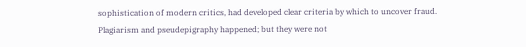sophistication of modern critics, had developed clear criteria by which to uncover fraud.
Plagiarism and pseudepigraphy happened; but they were not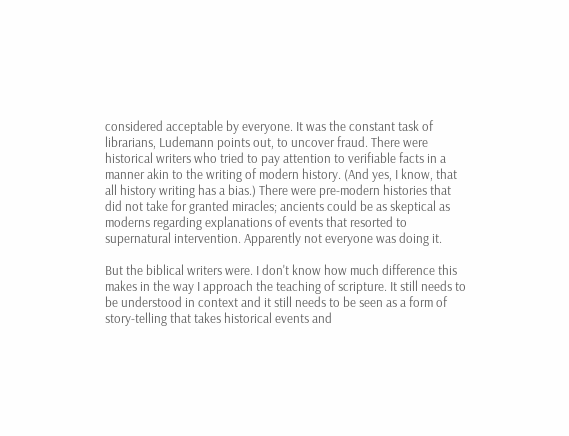considered acceptable by everyone. It was the constant task of librarians, Ludemann points out, to uncover fraud. There were historical writers who tried to pay attention to verifiable facts in a manner akin to the writing of modern history. (And yes, I know, that all history writing has a bias.) There were pre-modern histories that did not take for granted miracles; ancients could be as skeptical as moderns regarding explanations of events that resorted to supernatural intervention. Apparently not everyone was doing it.

But the biblical writers were. I don't know how much difference this makes in the way I approach the teaching of scripture. It still needs to be understood in context and it still needs to be seen as a form of story-telling that takes historical events and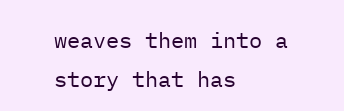weaves them into a story that has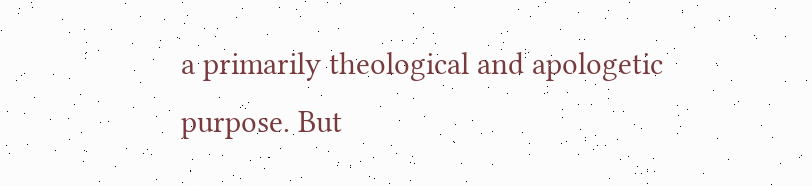a primarily theological and apologetic purpose. But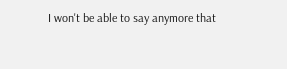I won't be able to say anymore that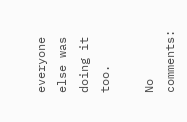everyone else was doing it too.

No comments: